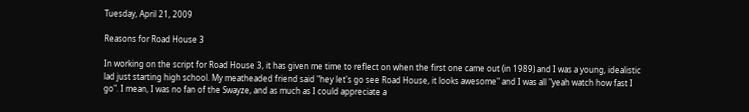Tuesday, April 21, 2009

Reasons for Road House 3

In working on the script for Road House 3, it has given me time to reflect on when the first one came out (in 1989) and I was a young, idealistic lad just starting high school. My meatheaded friend said "hey let's go see Road House, it looks awesome" and I was all "yeah watch how fast I go". I mean, I was no fan of the Swayze, and as much as I could appreciate a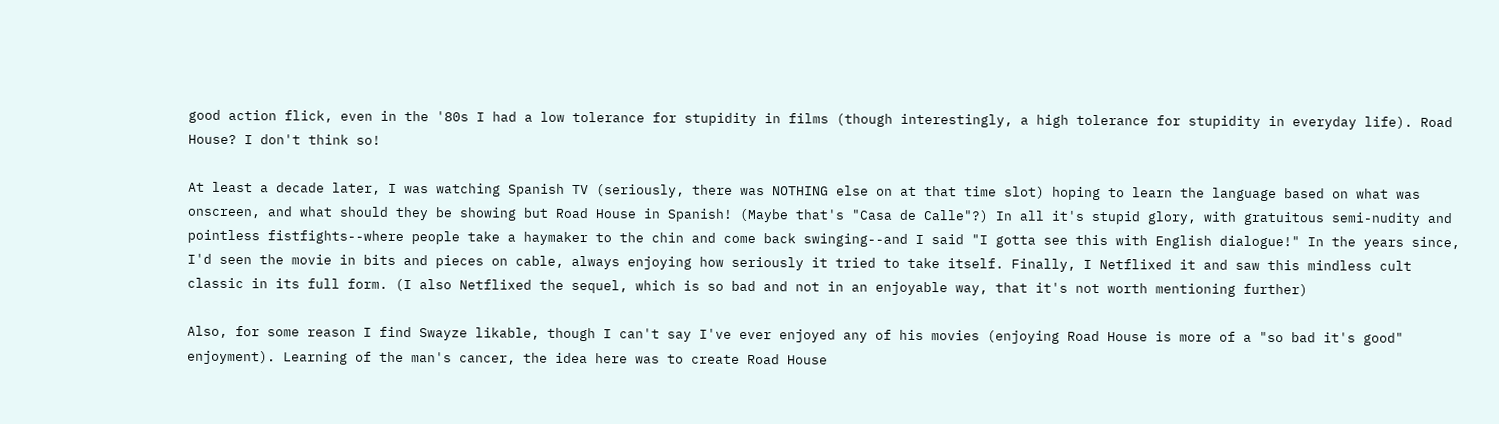good action flick, even in the '80s I had a low tolerance for stupidity in films (though interestingly, a high tolerance for stupidity in everyday life). Road House? I don't think so!

At least a decade later, I was watching Spanish TV (seriously, there was NOTHING else on at that time slot) hoping to learn the language based on what was onscreen, and what should they be showing but Road House in Spanish! (Maybe that's "Casa de Calle"?) In all it's stupid glory, with gratuitous semi-nudity and pointless fistfights--where people take a haymaker to the chin and come back swinging--and I said "I gotta see this with English dialogue!" In the years since, I'd seen the movie in bits and pieces on cable, always enjoying how seriously it tried to take itself. Finally, I Netflixed it and saw this mindless cult classic in its full form. (I also Netflixed the sequel, which is so bad and not in an enjoyable way, that it's not worth mentioning further)

Also, for some reason I find Swayze likable, though I can't say I've ever enjoyed any of his movies (enjoying Road House is more of a "so bad it's good" enjoyment). Learning of the man's cancer, the idea here was to create Road House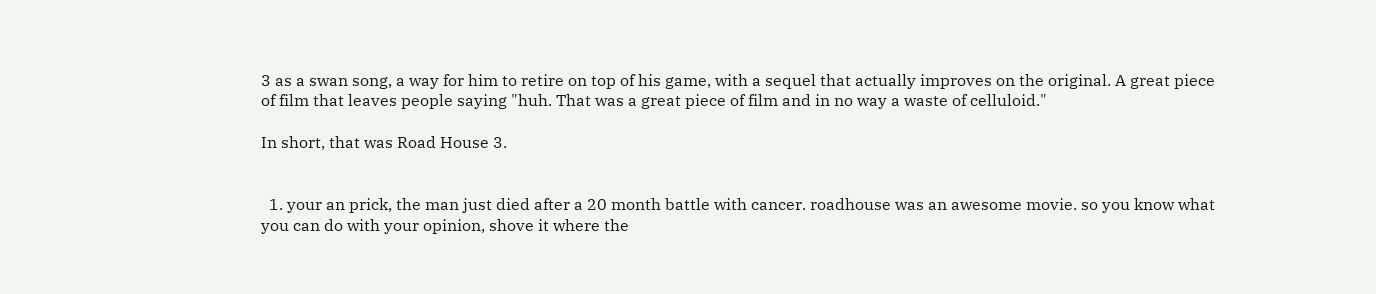3 as a swan song, a way for him to retire on top of his game, with a sequel that actually improves on the original. A great piece of film that leaves people saying "huh. That was a great piece of film and in no way a waste of celluloid."

In short, that was Road House 3.


  1. your an prick, the man just died after a 20 month battle with cancer. roadhouse was an awesome movie. so you know what you can do with your opinion, shove it where the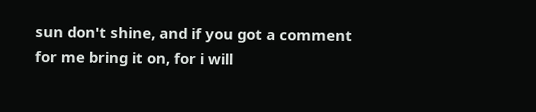sun don't shine, and if you got a comment for me bring it on, for i will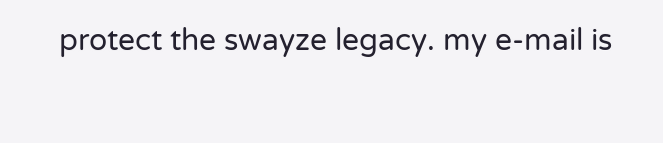protect the swayze legacy. my e-mail is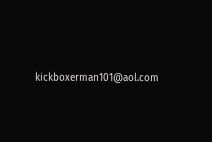kickboxerman101@aol.com